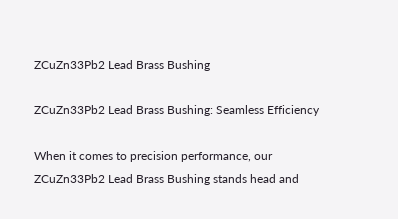ZCuZn33Pb2 Lead Brass Bushing

ZCuZn33Pb2 Lead Brass Bushing: Seamless Efficiency

When it comes to precision performance, our ZCuZn33Pb2 Lead Brass Bushing stands head and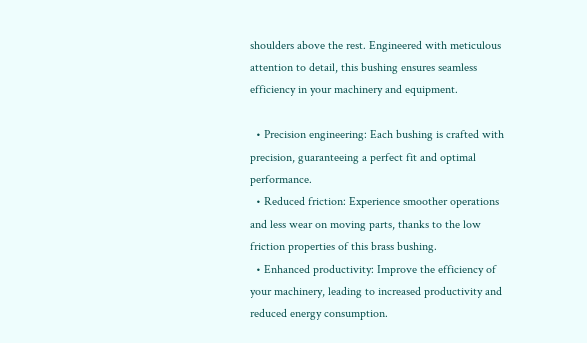shoulders above the rest. Engineered with meticulous attention to detail, this bushing ensures seamless efficiency in your machinery and equipment.

  • Precision engineering: Each bushing is crafted with precision, guaranteeing a perfect fit and optimal performance.
  • Reduced friction: Experience smoother operations and less wear on moving parts, thanks to the low friction properties of this brass bushing.
  • Enhanced productivity: Improve the efficiency of your machinery, leading to increased productivity and reduced energy consumption.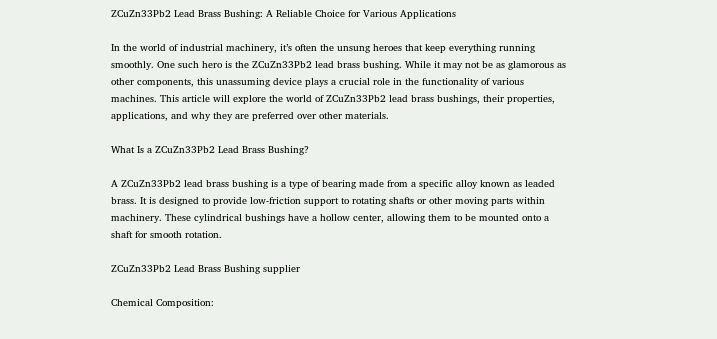ZCuZn33Pb2 Lead Brass Bushing: A Reliable Choice for Various Applications

In the world of industrial machinery, it’s often the unsung heroes that keep everything running smoothly. One such hero is the ZCuZn33Pb2 lead brass bushing. While it may not be as glamorous as other components, this unassuming device plays a crucial role in the functionality of various machines. This article will explore the world of ZCuZn33Pb2 lead brass bushings, their properties, applications, and why they are preferred over other materials.

What Is a ZCuZn33Pb2 Lead Brass Bushing?

A ZCuZn33Pb2 lead brass bushing is a type of bearing made from a specific alloy known as leaded brass. It is designed to provide low-friction support to rotating shafts or other moving parts within machinery. These cylindrical bushings have a hollow center, allowing them to be mounted onto a shaft for smooth rotation.

ZCuZn33Pb2 Lead Brass Bushing supplier

Chemical Composition: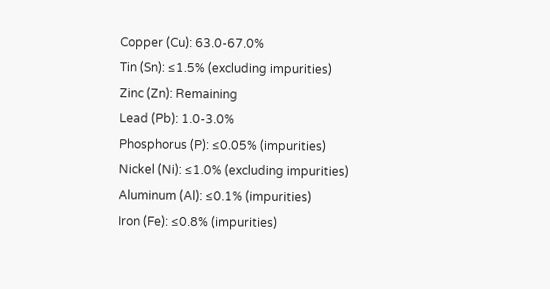Copper (Cu): 63.0-67.0%
Tin (Sn): ≤1.5% (excluding impurities)
Zinc (Zn): Remaining
Lead (Pb): 1.0-3.0%
Phosphorus (P): ≤0.05% (impurities)
Nickel (Ni): ≤1.0% (excluding impurities)
Aluminum (Al): ≤0.1% (impurities)
Iron (Fe): ≤0.8% (impurities)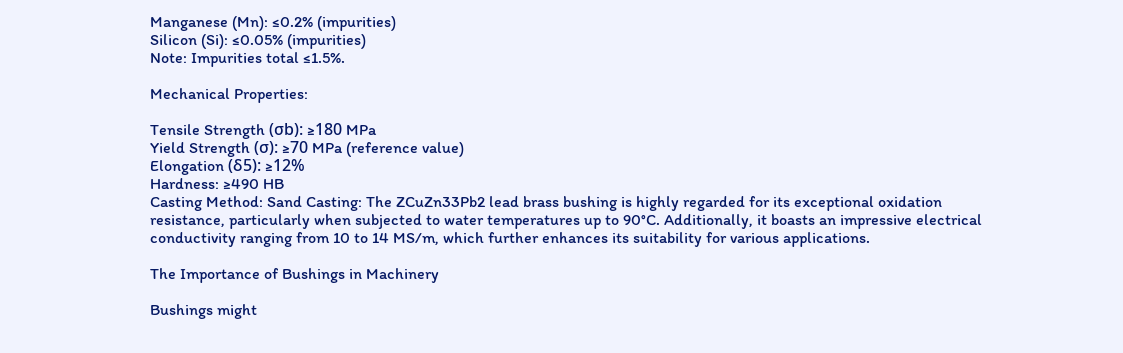Manganese (Mn): ≤0.2% (impurities)
Silicon (Si): ≤0.05% (impurities)
Note: Impurities total ≤1.5%.

Mechanical Properties:

Tensile Strength (σb): ≥180 MPa
Yield Strength (σ): ≥70 MPa (reference value)
Elongation (δ5): ≥12%
Hardness: ≥490 HB
Casting Method: Sand Casting: The ZCuZn33Pb2 lead brass bushing is highly regarded for its exceptional oxidation resistance, particularly when subjected to water temperatures up to 90°C. Additionally, it boasts an impressive electrical conductivity ranging from 10 to 14 MS/m, which further enhances its suitability for various applications.

The Importance of Bushings in Machinery

Bushings might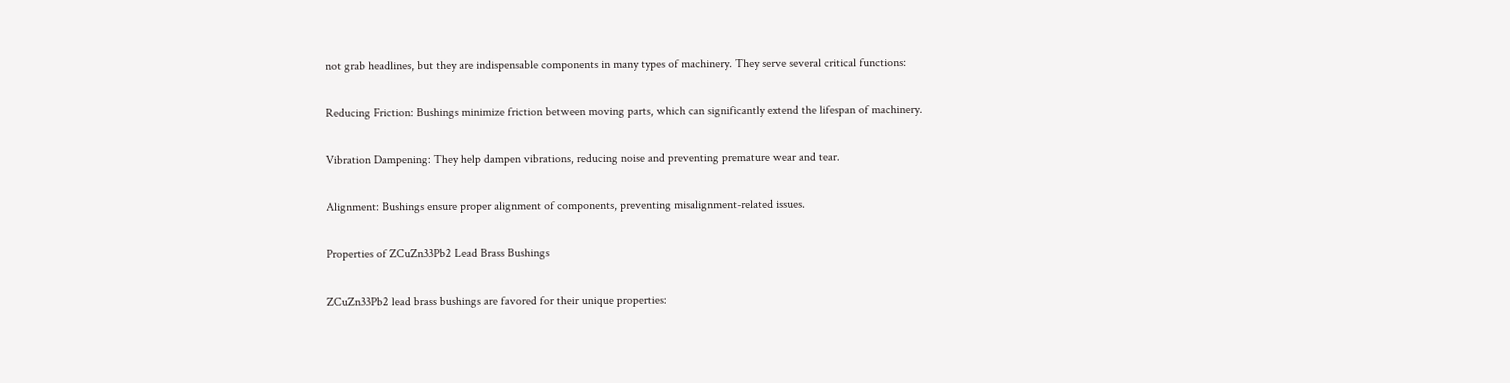not grab headlines, but they are indispensable components in many types of machinery. They serve several critical functions:

Reducing Friction: Bushings minimize friction between moving parts, which can significantly extend the lifespan of machinery.

Vibration Dampening: They help dampen vibrations, reducing noise and preventing premature wear and tear.

Alignment: Bushings ensure proper alignment of components, preventing misalignment-related issues.

Properties of ZCuZn33Pb2 Lead Brass Bushings

ZCuZn33Pb2 lead brass bushings are favored for their unique properties: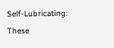Self-Lubricating: These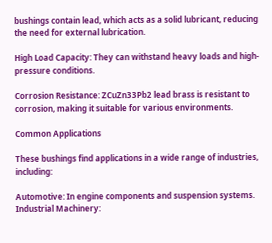bushings contain lead, which acts as a solid lubricant, reducing the need for external lubrication.

High Load Capacity: They can withstand heavy loads and high-pressure conditions.

Corrosion Resistance: ZCuZn33Pb2 lead brass is resistant to corrosion, making it suitable for various environments.

Common Applications

These bushings find applications in a wide range of industries, including:

Automotive: In engine components and suspension systems.
Industrial Machinery: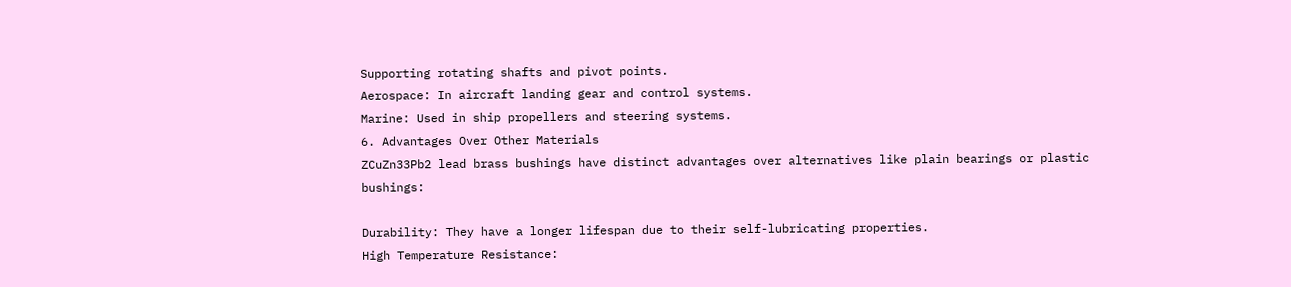Supporting rotating shafts and pivot points.
Aerospace: In aircraft landing gear and control systems.
Marine: Used in ship propellers and steering systems.
6. Advantages Over Other Materials
ZCuZn33Pb2 lead brass bushings have distinct advantages over alternatives like plain bearings or plastic bushings:

Durability: They have a longer lifespan due to their self-lubricating properties.
High Temperature Resistance: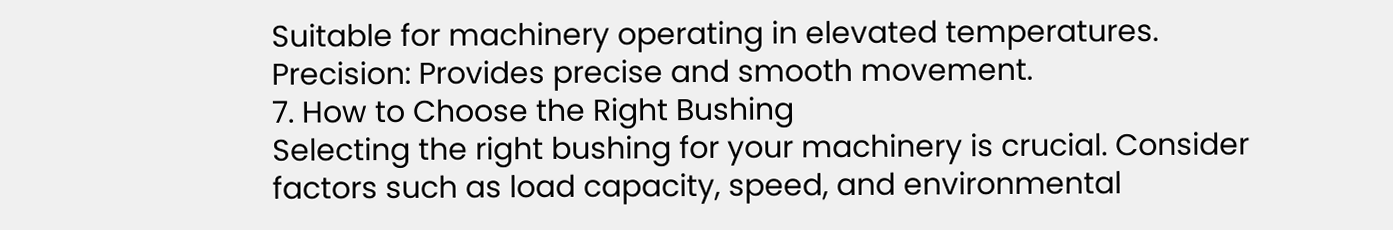Suitable for machinery operating in elevated temperatures.
Precision: Provides precise and smooth movement.
7. How to Choose the Right Bushing
Selecting the right bushing for your machinery is crucial. Consider factors such as load capacity, speed, and environmental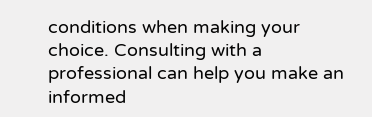conditions when making your choice. Consulting with a professional can help you make an informed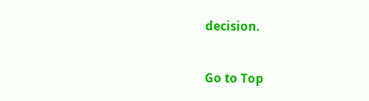decision.


Go to Top